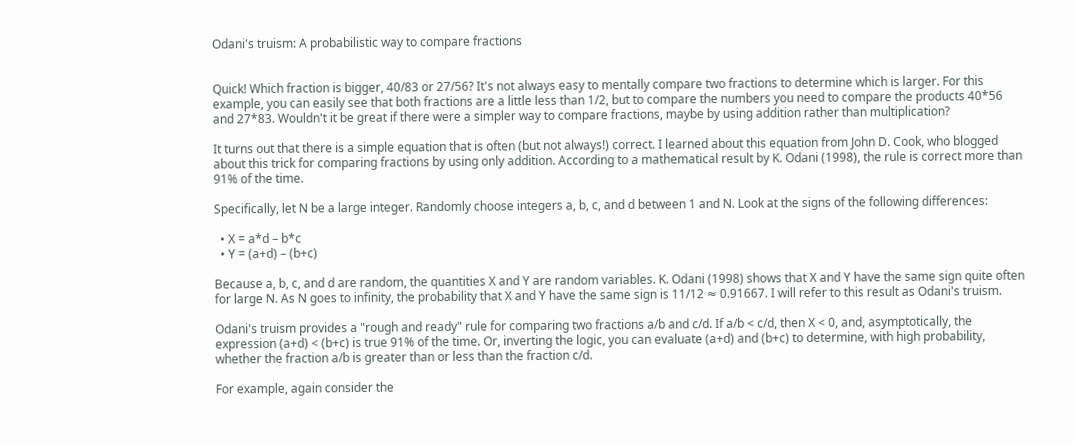Odani's truism: A probabilistic way to compare fractions


Quick! Which fraction is bigger, 40/83 or 27/56? It's not always easy to mentally compare two fractions to determine which is larger. For this example, you can easily see that both fractions are a little less than 1/2, but to compare the numbers you need to compare the products 40*56 and 27*83. Wouldn't it be great if there were a simpler way to compare fractions, maybe by using addition rather than multiplication?

It turns out that there is a simple equation that is often (but not always!) correct. I learned about this equation from John D. Cook, who blogged about this trick for comparing fractions by using only addition. According to a mathematical result by K. Odani (1998), the rule is correct more than 91% of the time.

Specifically, let N be a large integer. Randomly choose integers a, b, c, and d between 1 and N. Look at the signs of the following differences:

  • X = a*d – b*c
  • Y = (a+d) – (b+c)

Because a, b, c, and d are random, the quantities X and Y are random variables. K. Odani (1998) shows that X and Y have the same sign quite often for large N. As N goes to infinity, the probability that X and Y have the same sign is 11/12 ≈ 0.91667. I will refer to this result as Odani's truism.

Odani's truism provides a "rough and ready" rule for comparing two fractions a/b and c/d. If a/b < c/d, then X < 0, and, asymptotically, the expression (a+d) < (b+c) is true 91% of the time. Or, inverting the logic, you can evaluate (a+d) and (b+c) to determine, with high probability, whether the fraction a/b is greater than or less than the fraction c/d.

For example, again consider the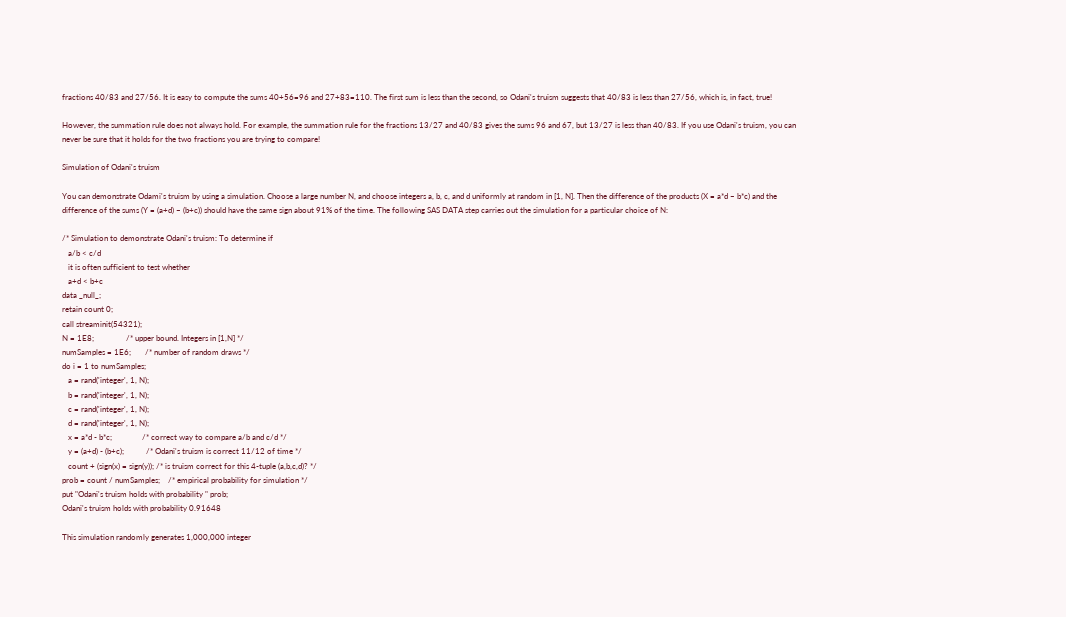fractions 40/83 and 27/56. It is easy to compute the sums 40+56=96 and 27+83=110. The first sum is less than the second, so Odani's truism suggests that 40/83 is less than 27/56, which is, in fact, true!

However, the summation rule does not always hold. For example, the summation rule for the fractions 13/27 and 40/83 gives the sums 96 and 67, but 13/27 is less than 40/83. If you use Odani's truism, you can never be sure that it holds for the two fractions you are trying to compare!

Simulation of Odani's truism

You can demonstrate Odami's truism by using a simulation. Choose a large number N, and choose integers a, b, c, and d uniformly at random in [1, N]. Then the difference of the products (X = a*d – b*c) and the difference of the sums (Y = (a+d) – (b+c)) should have the same sign about 91% of the time. The following SAS DATA step carries out the simulation for a particular choice of N:

/* Simulation to demonstrate Odani's truism: To determine if
   a/b < c/d
   it is often sufficient to test whether
   a+d < b+c
data _null_;
retain count 0;
call streaminit(54321);
N = 1E8;                /* upper bound. Integers in [1,N] */
numSamples = 1E6;       /* number of random draws */
do i = 1 to numSamples;
   a = rand('integer', 1, N);
   b = rand('integer', 1, N);
   c = rand('integer', 1, N);
   d = rand('integer', 1, N);
   x = a*d - b*c;               /* correct way to compare a/b and c/d */
   y = (a+d) - (b+c);           /* Odani's truism is correct 11/12 of time */
   count + (sign(x) = sign(y)); /* is truism correct for this 4-tuple (a,b,c,d)? */
prob = count / numSamples;    /* empirical probability for simulation */
put "Odani's truism holds with probability " prob;
Odani's truism holds with probability 0.91648

This simulation randomly generates 1,000,000 integer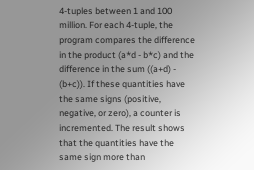4-tuples between 1 and 100 million. For each 4-tuple, the program compares the difference in the product (a*d - b*c) and the difference in the sum ((a+d) - (b+c)). If these quantities have the same signs (positive, negative, or zero), a counter is incremented. The result shows that the quantities have the same sign more than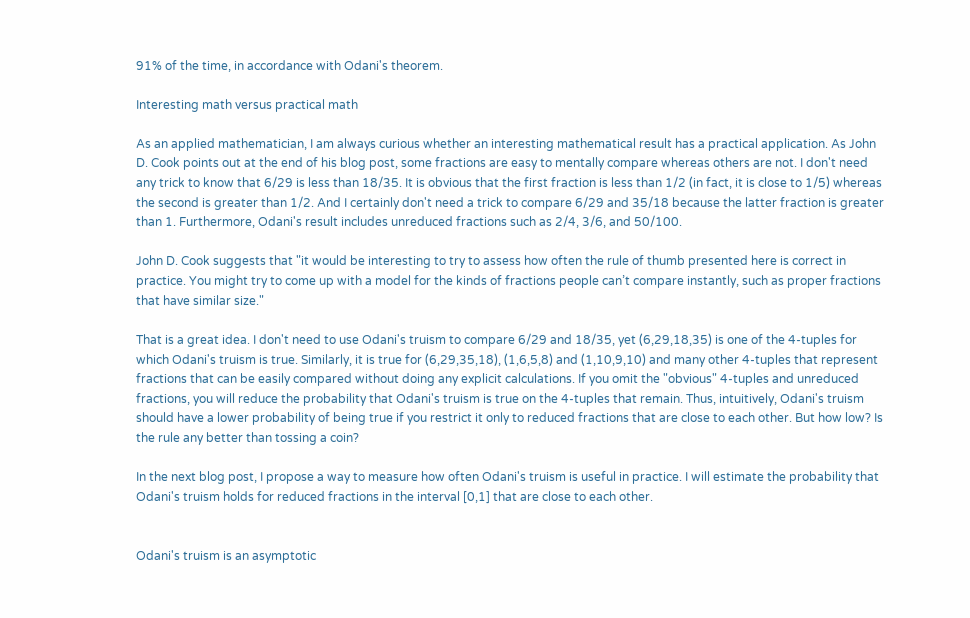91% of the time, in accordance with Odani's theorem.

Interesting math versus practical math

As an applied mathematician, I am always curious whether an interesting mathematical result has a practical application. As John D. Cook points out at the end of his blog post, some fractions are easy to mentally compare whereas others are not. I don't need any trick to know that 6/29 is less than 18/35. It is obvious that the first fraction is less than 1/2 (in fact, it is close to 1/5) whereas the second is greater than 1/2. And I certainly don't need a trick to compare 6/29 and 35/18 because the latter fraction is greater than 1. Furthermore, Odani's result includes unreduced fractions such as 2/4, 3/6, and 50/100.

John D. Cook suggests that "it would be interesting to try to assess how often the rule of thumb presented here is correct in practice. You might try to come up with a model for the kinds of fractions people can’t compare instantly, such as proper fractions that have similar size."

That is a great idea. I don't need to use Odani's truism to compare 6/29 and 18/35, yet (6,29,18,35) is one of the 4-tuples for which Odani's truism is true. Similarly, it is true for (6,29,35,18), (1,6,5,8) and (1,10,9,10) and many other 4-tuples that represent fractions that can be easily compared without doing any explicit calculations. If you omit the "obvious" 4-tuples and unreduced fractions, you will reduce the probability that Odani's truism is true on the 4-tuples that remain. Thus, intuitively, Odani's truism should have a lower probability of being true if you restrict it only to reduced fractions that are close to each other. But how low? Is the rule any better than tossing a coin?

In the next blog post, I propose a way to measure how often Odani's truism is useful in practice. I will estimate the probability that Odani's truism holds for reduced fractions in the interval [0,1] that are close to each other.


Odani's truism is an asymptotic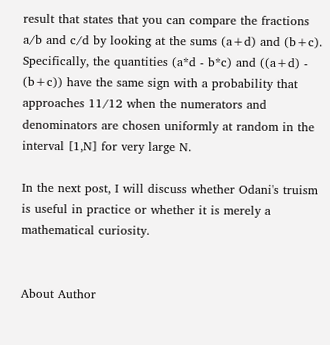result that states that you can compare the fractions a/b and c/d by looking at the sums (a+d) and (b+c). Specifically, the quantities (a*d - b*c) and ((a+d) - (b+c)) have the same sign with a probability that approaches 11/12 when the numerators and denominators are chosen uniformly at random in the interval [1,N] for very large N.

In the next post, I will discuss whether Odani's truism is useful in practice or whether it is merely a mathematical curiosity.


About Author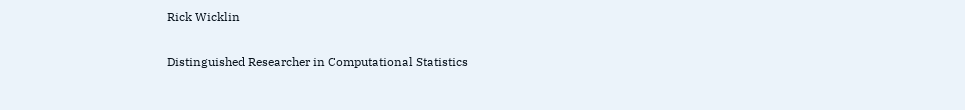Rick Wicklin

Distinguished Researcher in Computational Statistics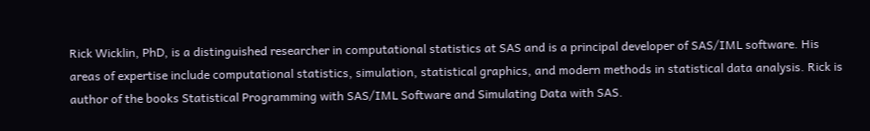Rick Wicklin, PhD, is a distinguished researcher in computational statistics at SAS and is a principal developer of SAS/IML software. His areas of expertise include computational statistics, simulation, statistical graphics, and modern methods in statistical data analysis. Rick is author of the books Statistical Programming with SAS/IML Software and Simulating Data with SAS.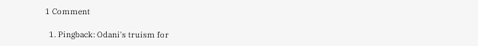1 Comment

  1. Pingback: Odani's truism for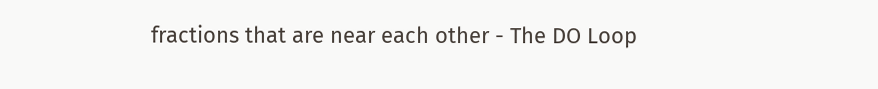fractions that are near each other - The DO Loop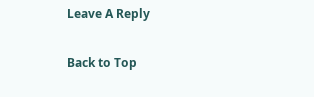Leave A Reply

Back to Top